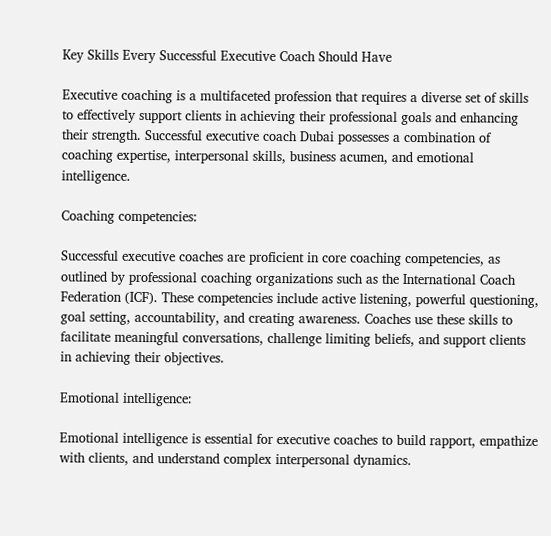Key Skills Every Successful Executive Coach Should Have

Executive coaching is a multifaceted profession that requires a diverse set of skills to effectively support clients in achieving their professional goals and enhancing their strength. Successful executive coach Dubai possesses a combination of coaching expertise, interpersonal skills, business acumen, and emotional intelligence.

Coaching competencies:

Successful executive coaches are proficient in core coaching competencies, as outlined by professional coaching organizations such as the International Coach Federation (ICF). These competencies include active listening, powerful questioning, goal setting, accountability, and creating awareness. Coaches use these skills to facilitate meaningful conversations, challenge limiting beliefs, and support clients in achieving their objectives.

Emotional intelligence:

Emotional intelligence is essential for executive coaches to build rapport, empathize with clients, and understand complex interpersonal dynamics.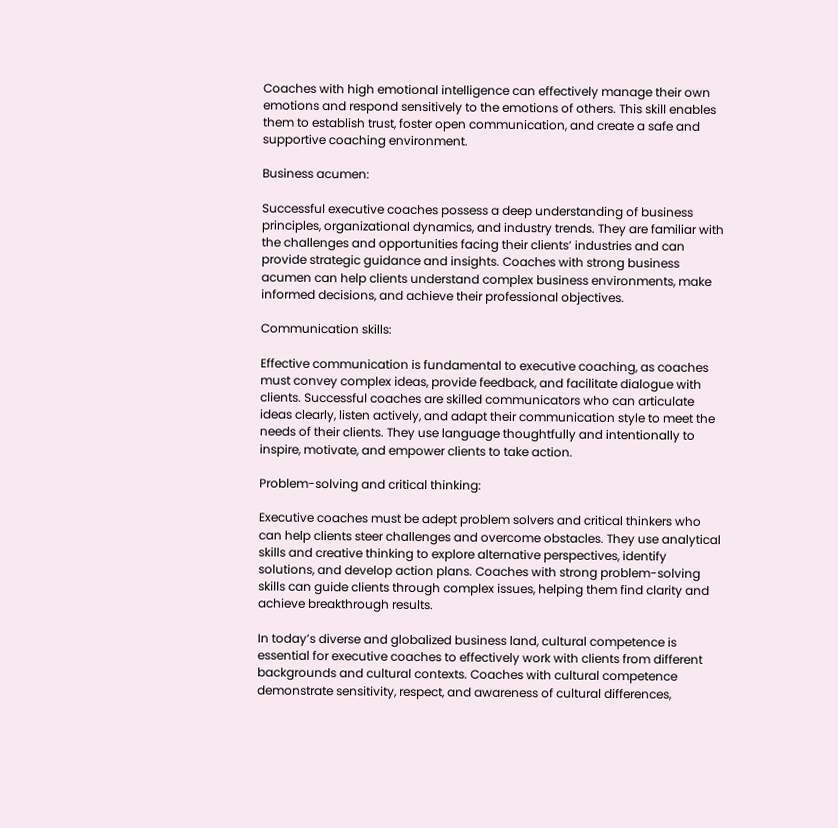Coaches with high emotional intelligence can effectively manage their own emotions and respond sensitively to the emotions of others. This skill enables them to establish trust, foster open communication, and create a safe and supportive coaching environment.

Business acumen:

Successful executive coaches possess a deep understanding of business principles, organizational dynamics, and industry trends. They are familiar with the challenges and opportunities facing their clients’ industries and can provide strategic guidance and insights. Coaches with strong business acumen can help clients understand complex business environments, make informed decisions, and achieve their professional objectives.

Communication skills:

Effective communication is fundamental to executive coaching, as coaches must convey complex ideas, provide feedback, and facilitate dialogue with clients. Successful coaches are skilled communicators who can articulate ideas clearly, listen actively, and adapt their communication style to meet the needs of their clients. They use language thoughtfully and intentionally to inspire, motivate, and empower clients to take action.

Problem-solving and critical thinking:

Executive coaches must be adept problem solvers and critical thinkers who can help clients steer challenges and overcome obstacles. They use analytical skills and creative thinking to explore alternative perspectives, identify solutions, and develop action plans. Coaches with strong problem-solving skills can guide clients through complex issues, helping them find clarity and achieve breakthrough results.

In today’s diverse and globalized business land, cultural competence is essential for executive coaches to effectively work with clients from different backgrounds and cultural contexts. Coaches with cultural competence demonstrate sensitivity, respect, and awareness of cultural differences,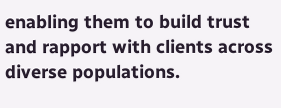enabling them to build trust and rapport with clients across diverse populations.